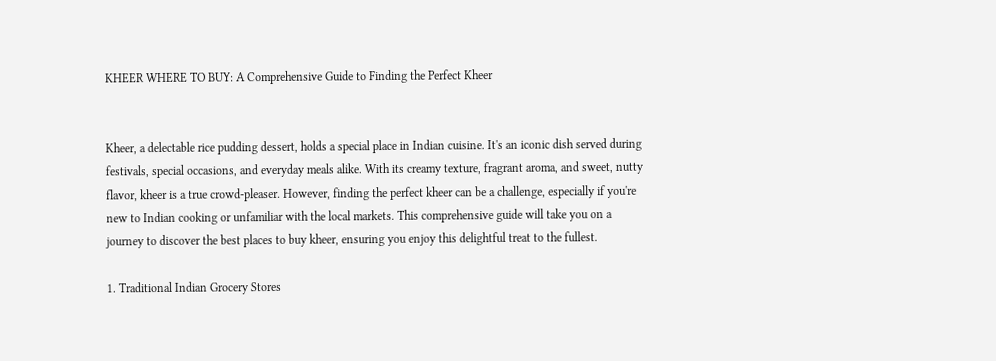KHEER WHERE TO BUY: A Comprehensive Guide to Finding the Perfect Kheer


Kheer, a delectable rice pudding dessert, holds a special place in Indian cuisine. It's an iconic dish served during festivals, special occasions, and everyday meals alike. With its creamy texture, fragrant aroma, and sweet, nutty flavor, kheer is a true crowd-pleaser. However, finding the perfect kheer can be a challenge, especially if you're new to Indian cooking or unfamiliar with the local markets. This comprehensive guide will take you on a journey to discover the best places to buy kheer, ensuring you enjoy this delightful treat to the fullest.

1. Traditional Indian Grocery Stores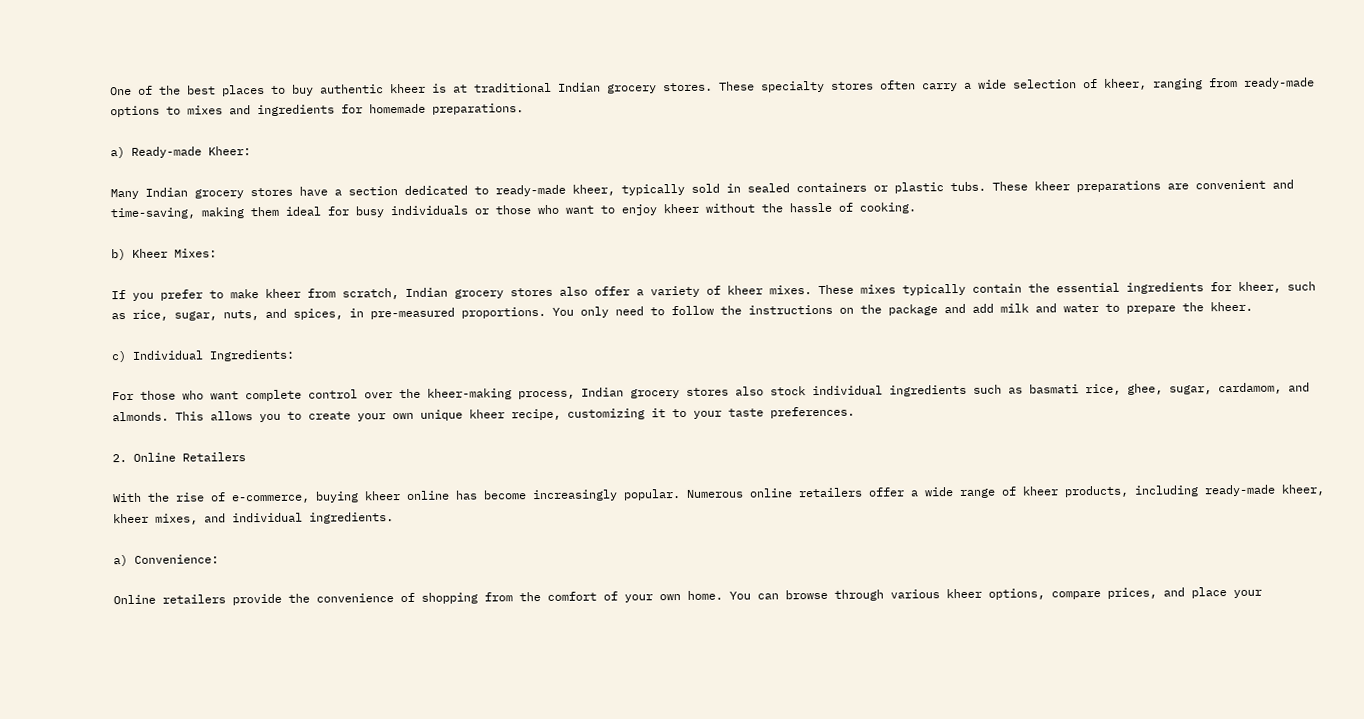One of the best places to buy authentic kheer is at traditional Indian grocery stores. These specialty stores often carry a wide selection of kheer, ranging from ready-made options to mixes and ingredients for homemade preparations.

a) Ready-made Kheer:

Many Indian grocery stores have a section dedicated to ready-made kheer, typically sold in sealed containers or plastic tubs. These kheer preparations are convenient and time-saving, making them ideal for busy individuals or those who want to enjoy kheer without the hassle of cooking.

b) Kheer Mixes:

If you prefer to make kheer from scratch, Indian grocery stores also offer a variety of kheer mixes. These mixes typically contain the essential ingredients for kheer, such as rice, sugar, nuts, and spices, in pre-measured proportions. You only need to follow the instructions on the package and add milk and water to prepare the kheer.

c) Individual Ingredients:

For those who want complete control over the kheer-making process, Indian grocery stores also stock individual ingredients such as basmati rice, ghee, sugar, cardamom, and almonds. This allows you to create your own unique kheer recipe, customizing it to your taste preferences.

2. Online Retailers

With the rise of e-commerce, buying kheer online has become increasingly popular. Numerous online retailers offer a wide range of kheer products, including ready-made kheer, kheer mixes, and individual ingredients.

a) Convenience:

Online retailers provide the convenience of shopping from the comfort of your own home. You can browse through various kheer options, compare prices, and place your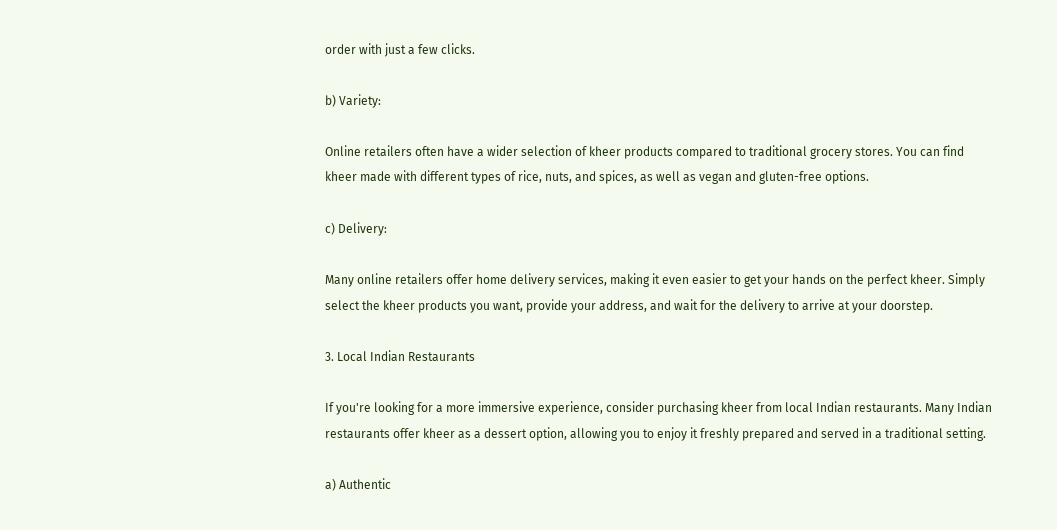order with just a few clicks.

b) Variety:

Online retailers often have a wider selection of kheer products compared to traditional grocery stores. You can find kheer made with different types of rice, nuts, and spices, as well as vegan and gluten-free options.

c) Delivery:

Many online retailers offer home delivery services, making it even easier to get your hands on the perfect kheer. Simply select the kheer products you want, provide your address, and wait for the delivery to arrive at your doorstep.

3. Local Indian Restaurants

If you're looking for a more immersive experience, consider purchasing kheer from local Indian restaurants. Many Indian restaurants offer kheer as a dessert option, allowing you to enjoy it freshly prepared and served in a traditional setting.

a) Authentic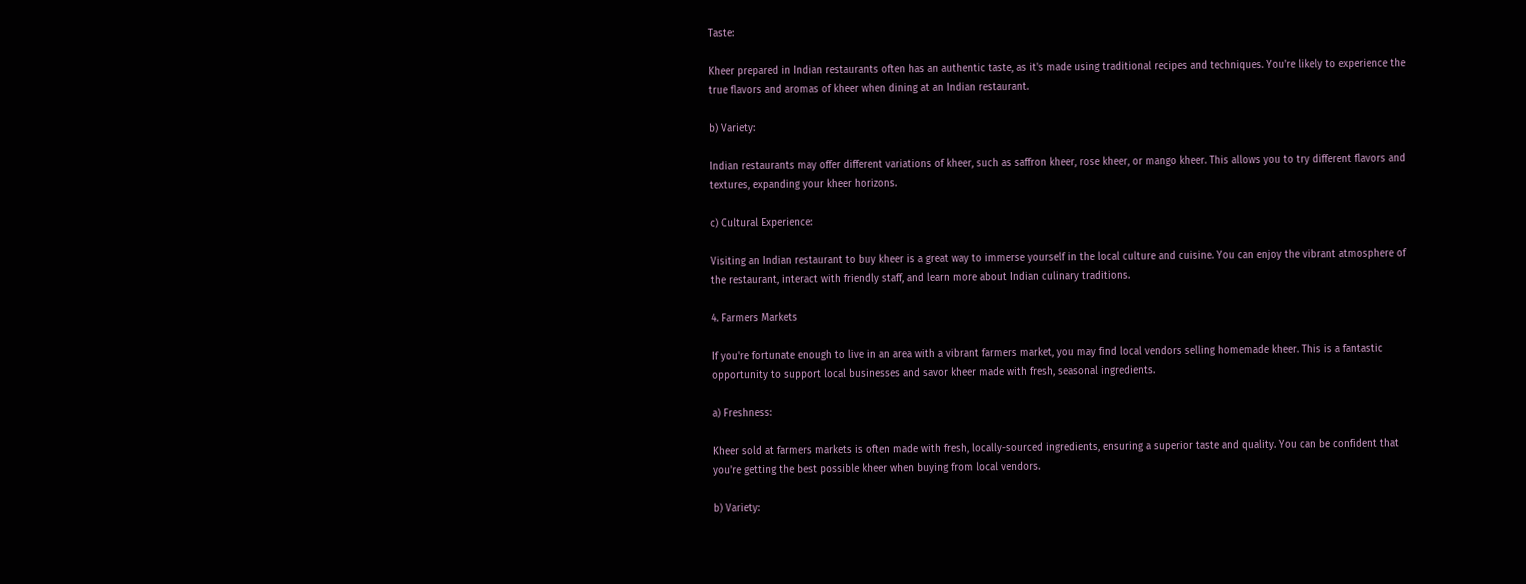Taste:

Kheer prepared in Indian restaurants often has an authentic taste, as it's made using traditional recipes and techniques. You're likely to experience the true flavors and aromas of kheer when dining at an Indian restaurant.

b) Variety:

Indian restaurants may offer different variations of kheer, such as saffron kheer, rose kheer, or mango kheer. This allows you to try different flavors and textures, expanding your kheer horizons.

c) Cultural Experience:

Visiting an Indian restaurant to buy kheer is a great way to immerse yourself in the local culture and cuisine. You can enjoy the vibrant atmosphere of the restaurant, interact with friendly staff, and learn more about Indian culinary traditions.

4. Farmers Markets

If you're fortunate enough to live in an area with a vibrant farmers market, you may find local vendors selling homemade kheer. This is a fantastic opportunity to support local businesses and savor kheer made with fresh, seasonal ingredients.

a) Freshness:

Kheer sold at farmers markets is often made with fresh, locally-sourced ingredients, ensuring a superior taste and quality. You can be confident that you're getting the best possible kheer when buying from local vendors.

b) Variety: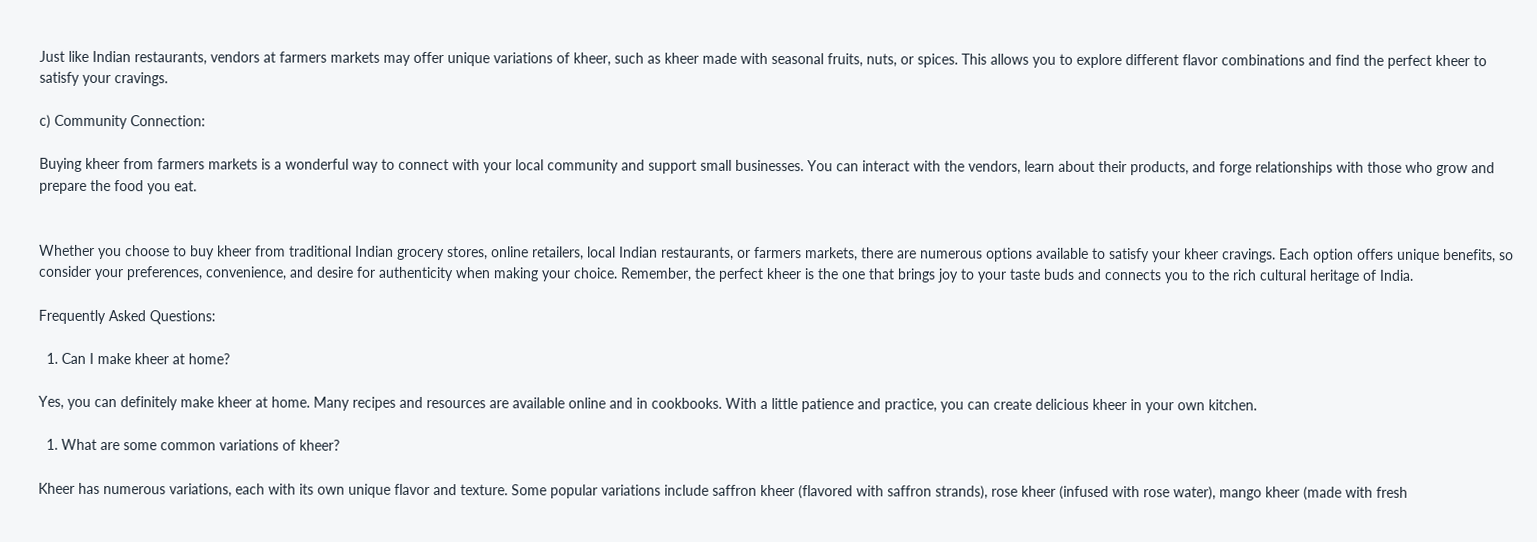Just like Indian restaurants, vendors at farmers markets may offer unique variations of kheer, such as kheer made with seasonal fruits, nuts, or spices. This allows you to explore different flavor combinations and find the perfect kheer to satisfy your cravings.

c) Community Connection:

Buying kheer from farmers markets is a wonderful way to connect with your local community and support small businesses. You can interact with the vendors, learn about their products, and forge relationships with those who grow and prepare the food you eat.


Whether you choose to buy kheer from traditional Indian grocery stores, online retailers, local Indian restaurants, or farmers markets, there are numerous options available to satisfy your kheer cravings. Each option offers unique benefits, so consider your preferences, convenience, and desire for authenticity when making your choice. Remember, the perfect kheer is the one that brings joy to your taste buds and connects you to the rich cultural heritage of India.

Frequently Asked Questions:

  1. Can I make kheer at home?

Yes, you can definitely make kheer at home. Many recipes and resources are available online and in cookbooks. With a little patience and practice, you can create delicious kheer in your own kitchen.

  1. What are some common variations of kheer?

Kheer has numerous variations, each with its own unique flavor and texture. Some popular variations include saffron kheer (flavored with saffron strands), rose kheer (infused with rose water), mango kheer (made with fresh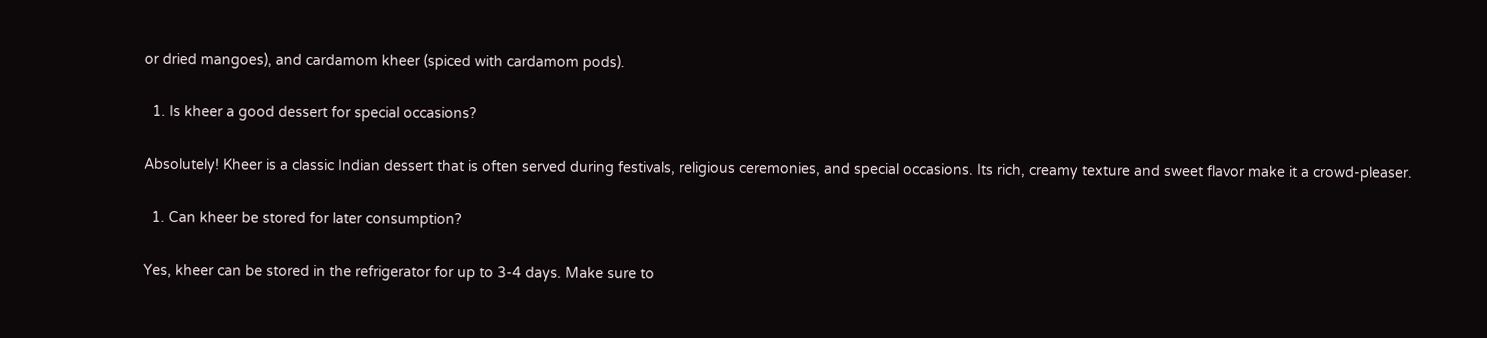or dried mangoes), and cardamom kheer (spiced with cardamom pods).

  1. Is kheer a good dessert for special occasions?

Absolutely! Kheer is a classic Indian dessert that is often served during festivals, religious ceremonies, and special occasions. Its rich, creamy texture and sweet flavor make it a crowd-pleaser.

  1. Can kheer be stored for later consumption?

Yes, kheer can be stored in the refrigerator for up to 3-4 days. Make sure to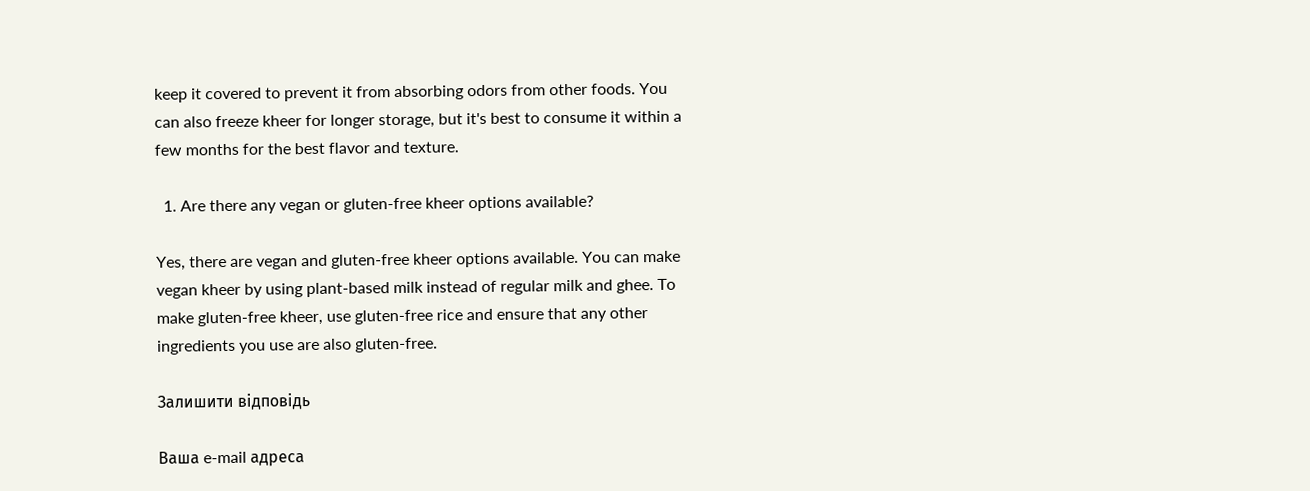keep it covered to prevent it from absorbing odors from other foods. You can also freeze kheer for longer storage, but it's best to consume it within a few months for the best flavor and texture.

  1. Are there any vegan or gluten-free kheer options available?

Yes, there are vegan and gluten-free kheer options available. You can make vegan kheer by using plant-based milk instead of regular milk and ghee. To make gluten-free kheer, use gluten-free rice and ensure that any other ingredients you use are also gluten-free.

Залишити відповідь

Ваша e-mail адреса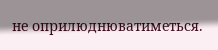не оприлюднюватиметься.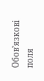Обов’язкові поля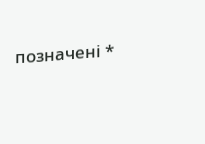позначені *